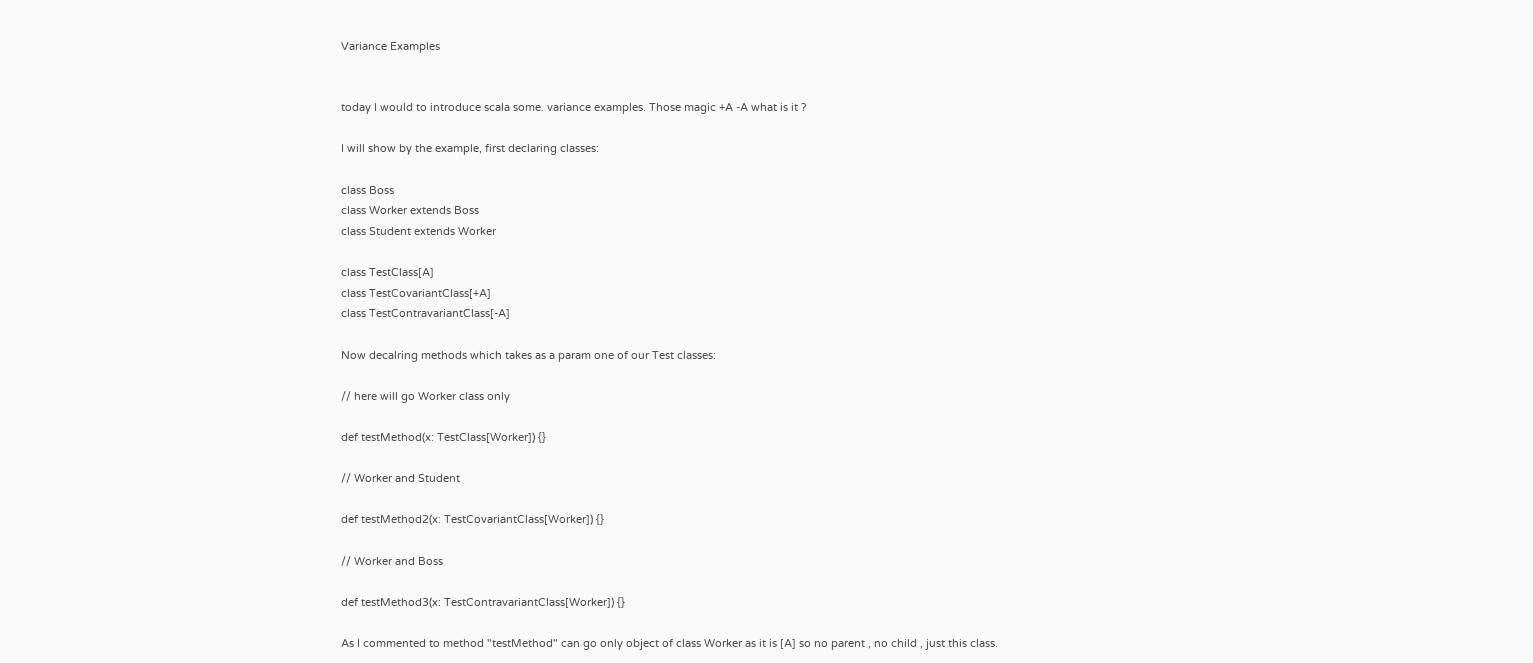Variance Examples


today I would to introduce scala some. variance examples. Those magic +A -A what is it ?

I will show by the example, first declaring classes:

class Boss
class Worker extends Boss
class Student extends Worker

class TestClass[A]
class TestCovariantClass[+A]
class TestContravariantClass[-A]

Now decalring methods which takes as a param one of our Test classes:

// here will go Worker class only

def testMethod(x: TestClass[Worker]) {}

// Worker and Student

def testMethod2(x: TestCovariantClass[Worker]) {}

// Worker and Boss

def testMethod3(x: TestContravariantClass[Worker]) {}

As I commented to method "testMethod" can go only object of class Worker as it is [A] so no parent , no child , just this class.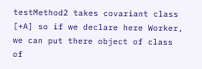testMethod2 takes covariant class [+A] so if we declare here Worker, we can put there object of class of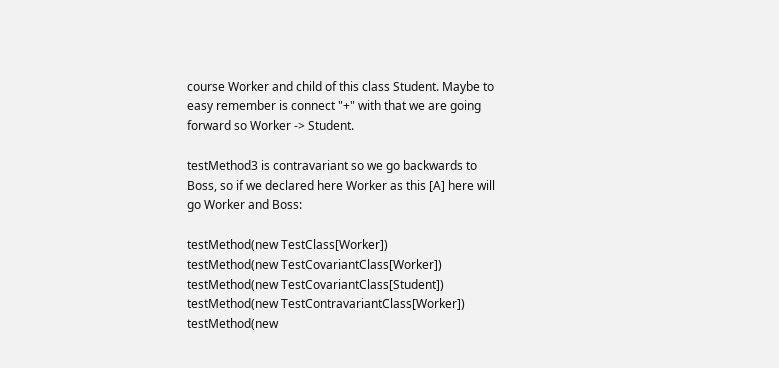course Worker and child of this class Student. Maybe to easy remember is connect "+" with that we are going forward so Worker -> Student.

testMethod3 is contravariant so we go backwards to Boss, so if we declared here Worker as this [A] here will go Worker and Boss:

testMethod(new TestClass[Worker])
testMethod(new TestCovariantClass[Worker])
testMethod(new TestCovariantClass[Student])
testMethod(new TestContravariantClass[Worker])
testMethod(new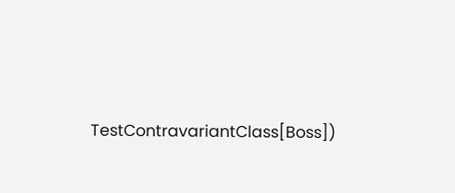TestContravariantClass[Boss])